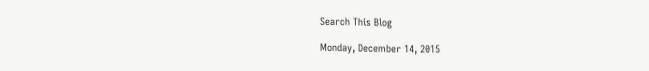Search This Blog

Monday, December 14, 2015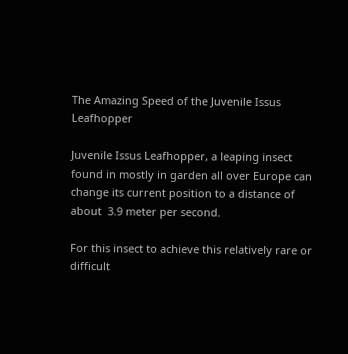The Amazing Speed of the Juvenile Issus Leafhopper

Juvenile Issus Leafhopper, a leaping insect found in mostly in garden all over Europe can change its current position to a distance of about  3.9 meter per second.

For this insect to achieve this relatively rare or difficult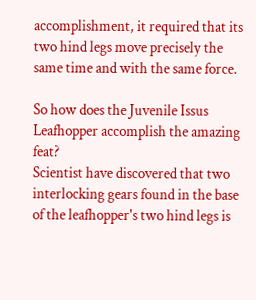accomplishment, it required that its two hind legs move precisely the same time and with the same force.

So how does the Juvenile Issus Leafhopper accomplish the amazing feat?
Scientist have discovered that two interlocking gears found in the base of the leafhopper's two hind legs is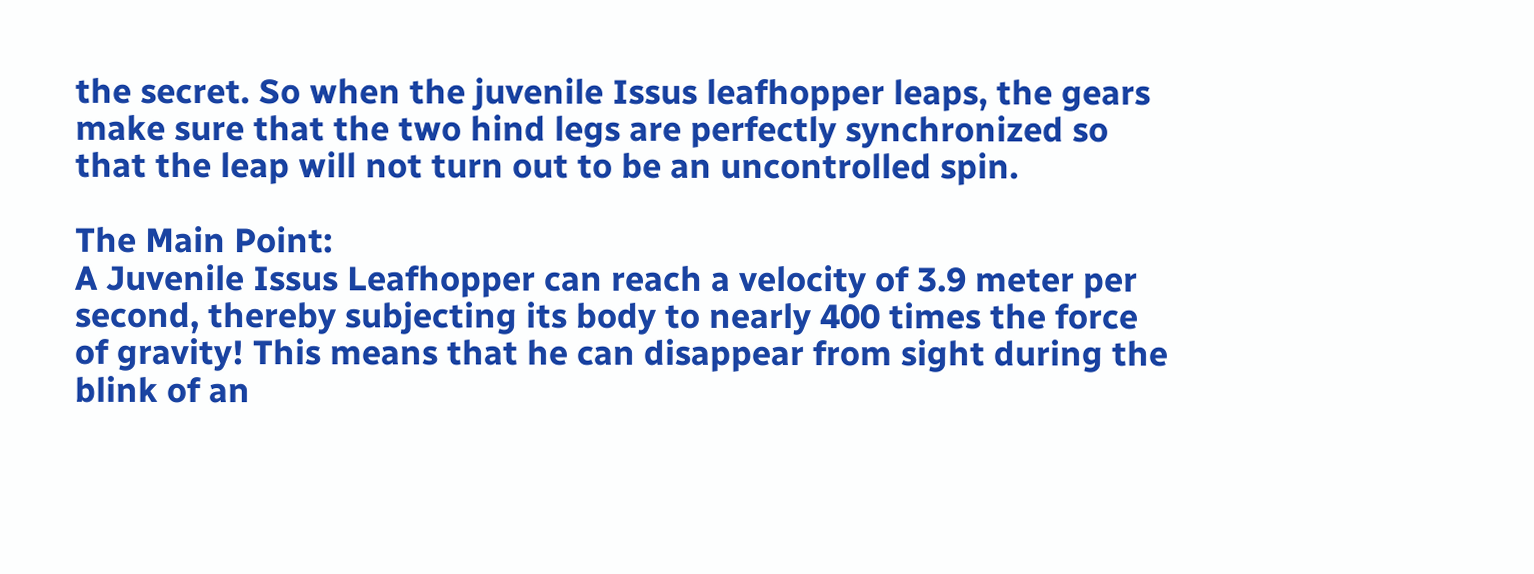the secret. So when the juvenile Issus leafhopper leaps, the gears make sure that the two hind legs are perfectly synchronized so that the leap will not turn out to be an uncontrolled spin.

The Main Point:
A Juvenile Issus Leafhopper can reach a velocity of 3.9 meter per second, thereby subjecting its body to nearly 400 times the force of gravity! This means that he can disappear from sight during the blink of an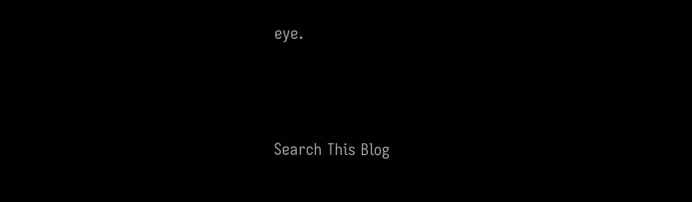eye.



Search This Blog